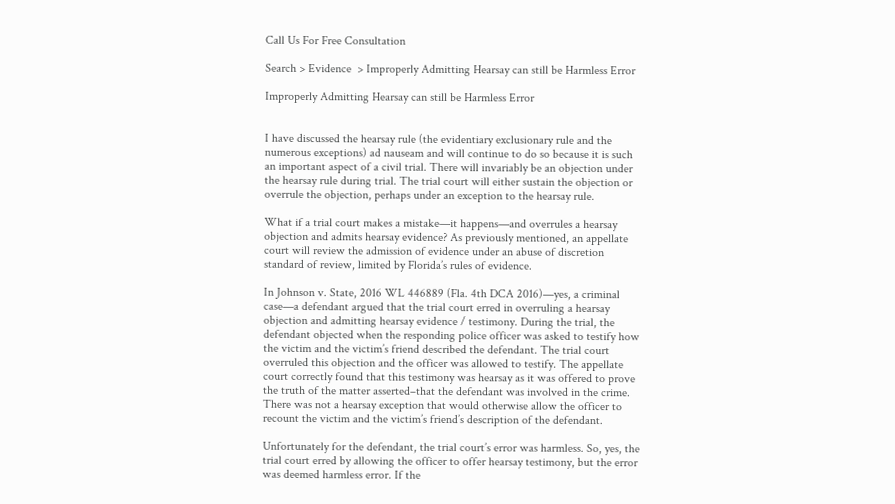Call Us For Free Consultation

Search > Evidence  > Improperly Admitting Hearsay can still be Harmless Error

Improperly Admitting Hearsay can still be Harmless Error


I have discussed the hearsay rule (the evidentiary exclusionary rule and the numerous exceptions) ad nauseam and will continue to do so because it is such an important aspect of a civil trial. There will invariably be an objection under the hearsay rule during trial. The trial court will either sustain the objection or overrule the objection, perhaps under an exception to the hearsay rule.

What if a trial court makes a mistake—it happens—and overrules a hearsay objection and admits hearsay evidence? As previously mentioned, an appellate court will review the admission of evidence under an abuse of discretion standard of review, limited by Florida’s rules of evidence.

In Johnson v. State, 2016 WL 446889 (Fla. 4th DCA 2016)—yes, a criminal case—a defendant argued that the trial court erred in overruling a hearsay objection and admitting hearsay evidence / testimony. During the trial, the defendant objected when the responding police officer was asked to testify how the victim and the victim’s friend described the defendant. The trial court overruled this objection and the officer was allowed to testify. The appellate court correctly found that this testimony was hearsay as it was offered to prove the truth of the matter asserted–that the defendant was involved in the crime. There was not a hearsay exception that would otherwise allow the officer to recount the victim and the victim’s friend’s description of the defendant.

Unfortunately for the defendant, the trial court’s error was harmless. So, yes, the trial court erred by allowing the officer to offer hearsay testimony, but the error was deemed harmless error. If the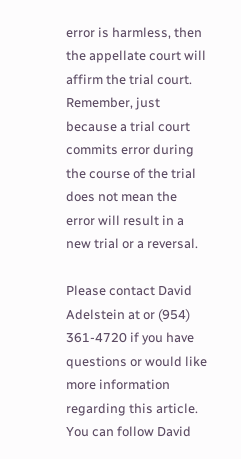error is harmless, then the appellate court will affirm the trial court. Remember, just because a trial court commits error during the course of the trial does not mean the error will result in a new trial or a reversal.

Please contact David Adelstein at or (954) 361-4720 if you have questions or would like more information regarding this article. You can follow David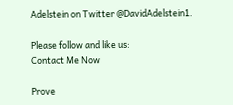Adelstein on Twitter @DavidAdelstein1.

Please follow and like us:
Contact Me Now

Prove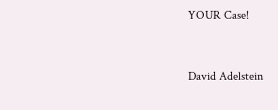YOUR Case!


David Adelstein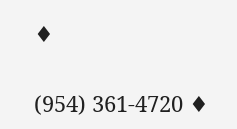♦

(954) 361-4720 ♦